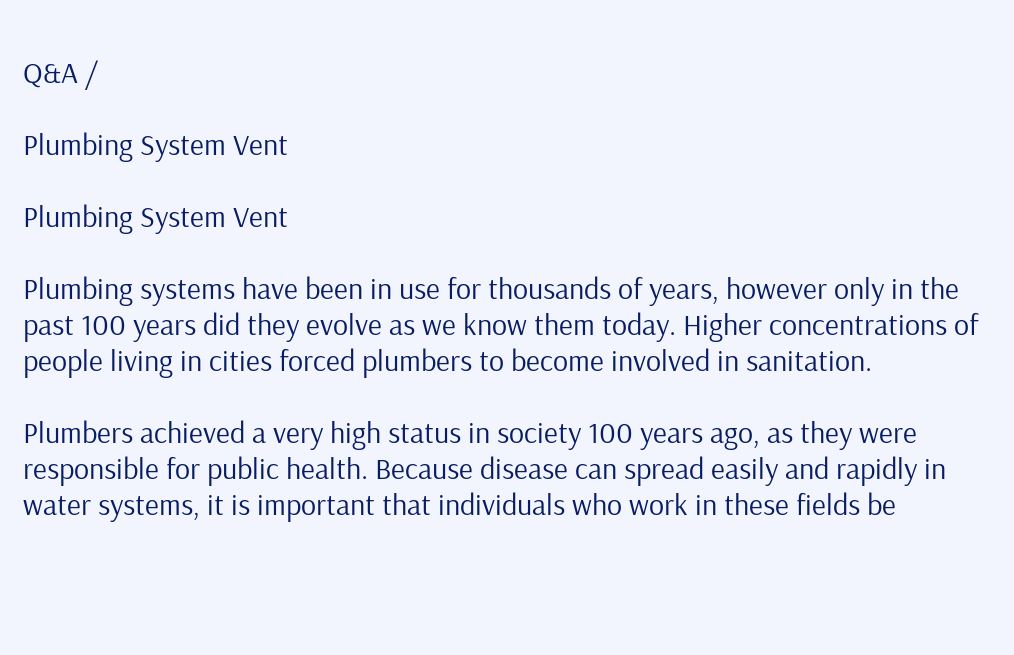Q&A /

Plumbing System Vent

Plumbing System Vent

Plumbing systems have been in use for thousands of years, however only in the past 100 years did they evolve as we know them today. Higher concentrations of people living in cities forced plumbers to become involved in sanitation.

Plumbers achieved a very high status in society 100 years ago, as they were responsible for public health. Because disease can spread easily and rapidly in water systems, it is important that individuals who work in these fields be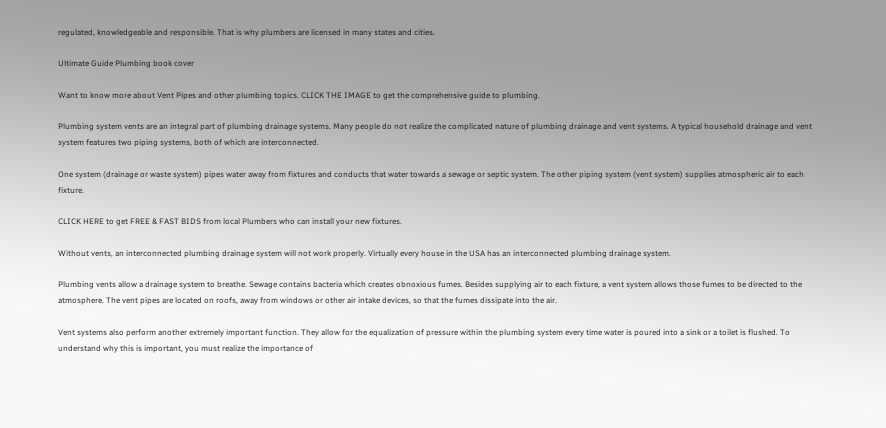regulated, knowledgeable and responsible. That is why plumbers are licensed in many states and cities.

Ultimate Guide Plumbing book cover

Want to know more about Vent Pipes and other plumbing topics. CLICK THE IMAGE to get the comprehensive guide to plumbing.

Plumbing system vents are an integral part of plumbing drainage systems. Many people do not realize the complicated nature of plumbing drainage and vent systems. A typical household drainage and vent system features two piping systems, both of which are interconnected.

One system (drainage or waste system) pipes water away from fixtures and conducts that water towards a sewage or septic system. The other piping system (vent system) supplies atmospheric air to each fixture.

CLICK HERE to get FREE & FAST BIDS from local Plumbers who can install your new fixtures.

Without vents, an interconnected plumbing drainage system will not work properly. Virtually every house in the USA has an interconnected plumbing drainage system.

Plumbing vents allow a drainage system to breathe. Sewage contains bacteria which creates obnoxious fumes. Besides supplying air to each fixture, a vent system allows those fumes to be directed to the atmosphere. The vent pipes are located on roofs, away from windows or other air intake devices, so that the fumes dissipate into the air.

Vent systems also perform another extremely important function. They allow for the equalization of pressure within the plumbing system every time water is poured into a sink or a toilet is flushed. To understand why this is important, you must realize the importance of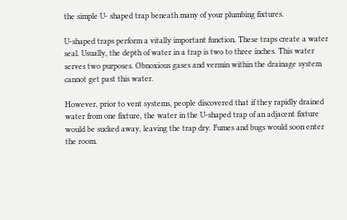the simple U- shaped trap beneath many of your plumbing fixtures.

U-shaped traps perform a vitally important function. These traps create a water seal. Usually, the depth of water in a trap is two to three inches. This water serves two purposes. Obnoxious gases and vermin within the drainage system cannot get past this water.

However, prior to vent systems, people discovered that if they rapidly drained water from one fixture, the water in the U-shaped trap of an adjacent fixture would be sucked away, leaving the trap dry. Fumes and bugs would soon enter the room.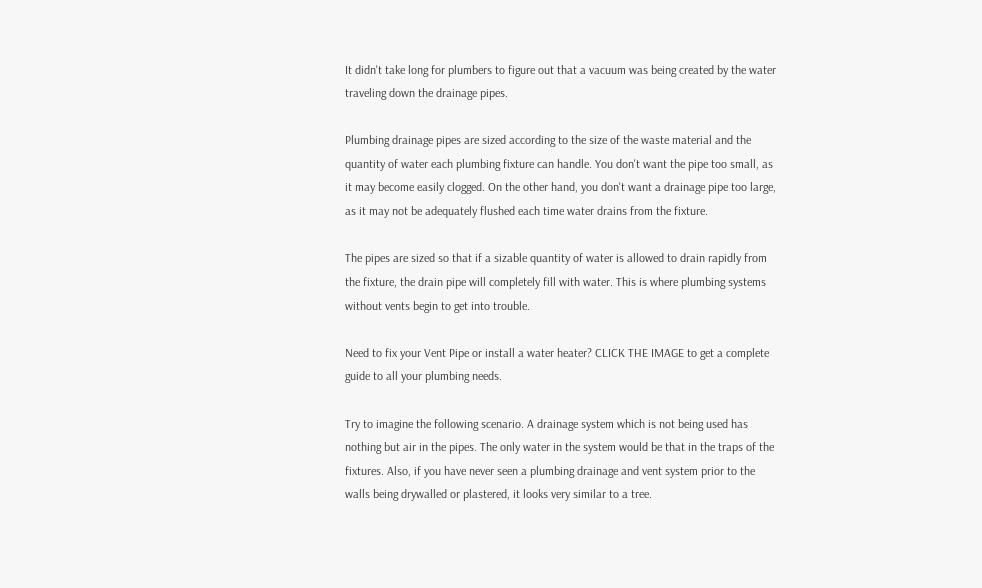It didn't take long for plumbers to figure out that a vacuum was being created by the water traveling down the drainage pipes.

Plumbing drainage pipes are sized according to the size of the waste material and the quantity of water each plumbing fixture can handle. You don't want the pipe too small, as it may become easily clogged. On the other hand, you don't want a drainage pipe too large, as it may not be adequately flushed each time water drains from the fixture.

The pipes are sized so that if a sizable quantity of water is allowed to drain rapidly from the fixture, the drain pipe will completely fill with water. This is where plumbing systems without vents begin to get into trouble.

Need to fix your Vent Pipe or install a water heater? CLICK THE IMAGE to get a complete guide to all your plumbing needs.

Try to imagine the following scenario. A drainage system which is not being used has nothing but air in the pipes. The only water in the system would be that in the traps of the fixtures. Also, if you have never seen a plumbing drainage and vent system prior to the walls being drywalled or plastered, it looks very similar to a tree.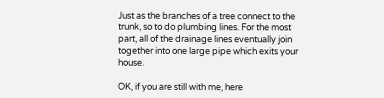Just as the branches of a tree connect to the trunk, so to do plumbing lines. For the most part, all of the drainage lines eventually join together into one large pipe which exits your house.

OK, if you are still with me, here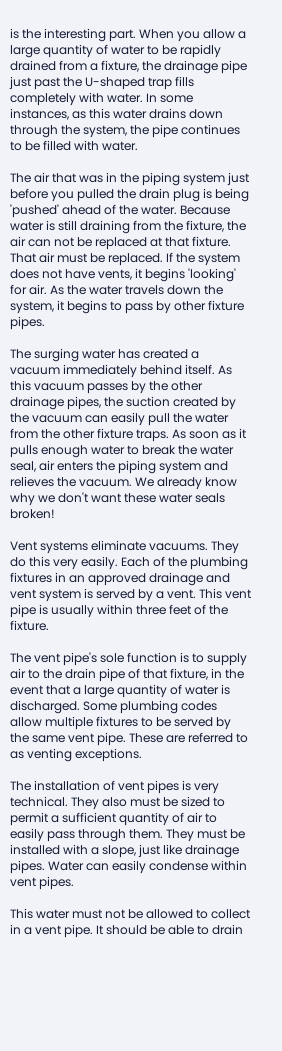is the interesting part. When you allow a large quantity of water to be rapidly drained from a fixture, the drainage pipe just past the U-shaped trap fills completely with water. In some instances, as this water drains down through the system, the pipe continues to be filled with water.

The air that was in the piping system just before you pulled the drain plug is being 'pushed' ahead of the water. Because water is still draining from the fixture, the air can not be replaced at that fixture. That air must be replaced. If the system does not have vents, it begins 'looking' for air. As the water travels down the system, it begins to pass by other fixture pipes.

The surging water has created a vacuum immediately behind itself. As this vacuum passes by the other drainage pipes, the suction created by the vacuum can easily pull the water from the other fixture traps. As soon as it pulls enough water to break the water seal, air enters the piping system and relieves the vacuum. We already know why we don't want these water seals broken!

Vent systems eliminate vacuums. They do this very easily. Each of the plumbing fixtures in an approved drainage and vent system is served by a vent. This vent pipe is usually within three feet of the fixture.

The vent pipe's sole function is to supply air to the drain pipe of that fixture, in the event that a large quantity of water is discharged. Some plumbing codes allow multiple fixtures to be served by the same vent pipe. These are referred to as venting exceptions.

The installation of vent pipes is very technical. They also must be sized to permit a sufficient quantity of air to easily pass through them. They must be installed with a slope, just like drainage pipes. Water can easily condense within vent pipes.

This water must not be allowed to collect in a vent pipe. It should be able to drain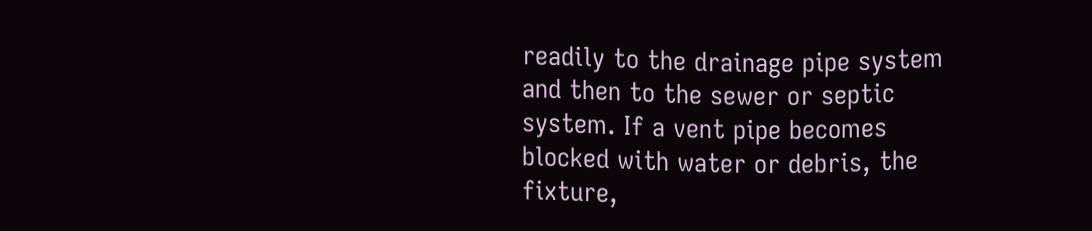readily to the drainage pipe system and then to the sewer or septic system. If a vent pipe becomes blocked with water or debris, the fixture,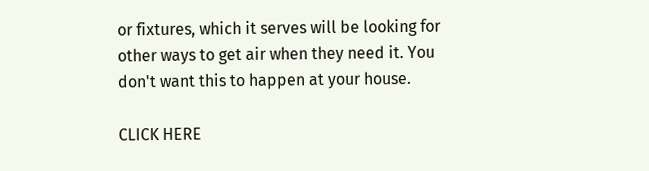or fixtures, which it serves will be looking for other ways to get air when they need it. You don't want this to happen at your house.

CLICK HERE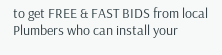to get FREE & FAST BIDS from local Plumbers who can install your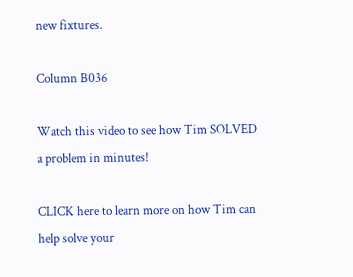new fixtures.

Column B036

Watch this video to see how Tim SOLVED a problem in minutes!

CLICK here to learn more on how Tim can help solve your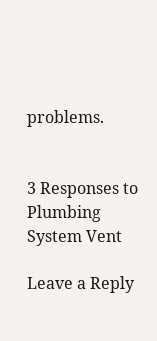problems.


3 Responses to Plumbing System Vent

Leave a Reply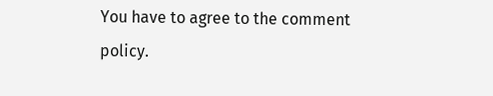You have to agree to the comment policy.